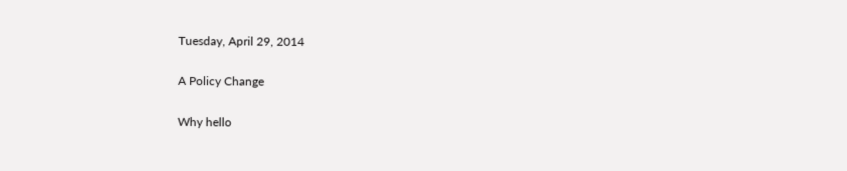Tuesday, April 29, 2014

A Policy Change

Why hello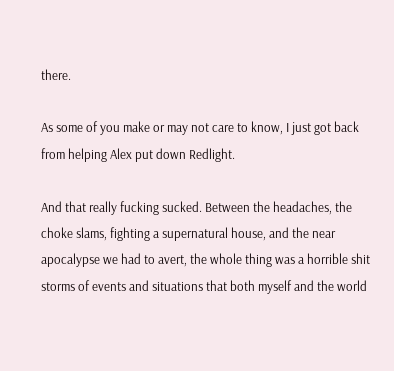there.

As some of you make or may not care to know, I just got back from helping Alex put down Redlight.

And that really fucking sucked. Between the headaches, the choke slams, fighting a supernatural house, and the near apocalypse we had to avert, the whole thing was a horrible shit storms of events and situations that both myself and the world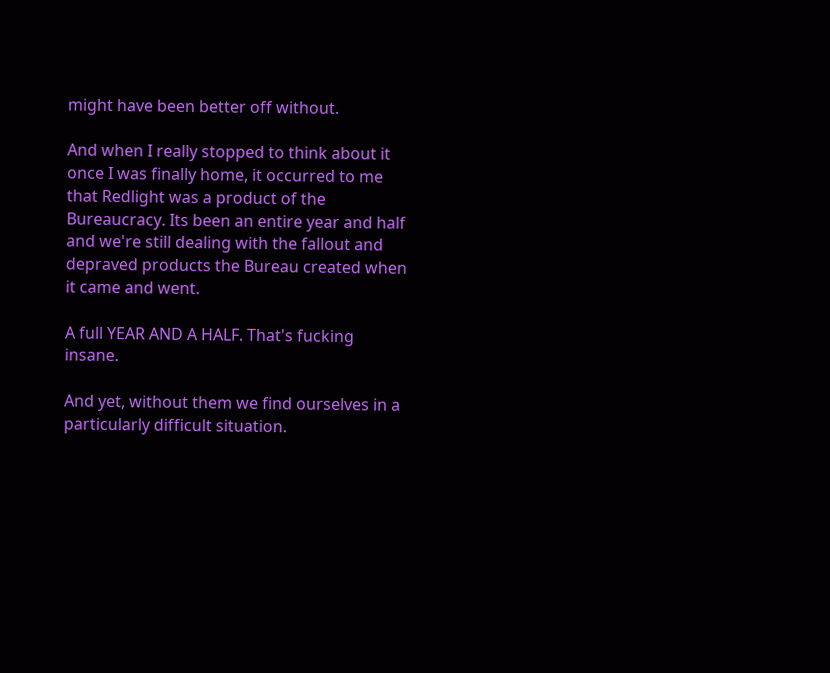might have been better off without.

And when I really stopped to think about it once I was finally home, it occurred to me that Redlight was a product of the Bureaucracy. Its been an entire year and half and we're still dealing with the fallout and depraved products the Bureau created when it came and went.

A full YEAR AND A HALF. That's fucking insane.

And yet, without them we find ourselves in a particularly difficult situation.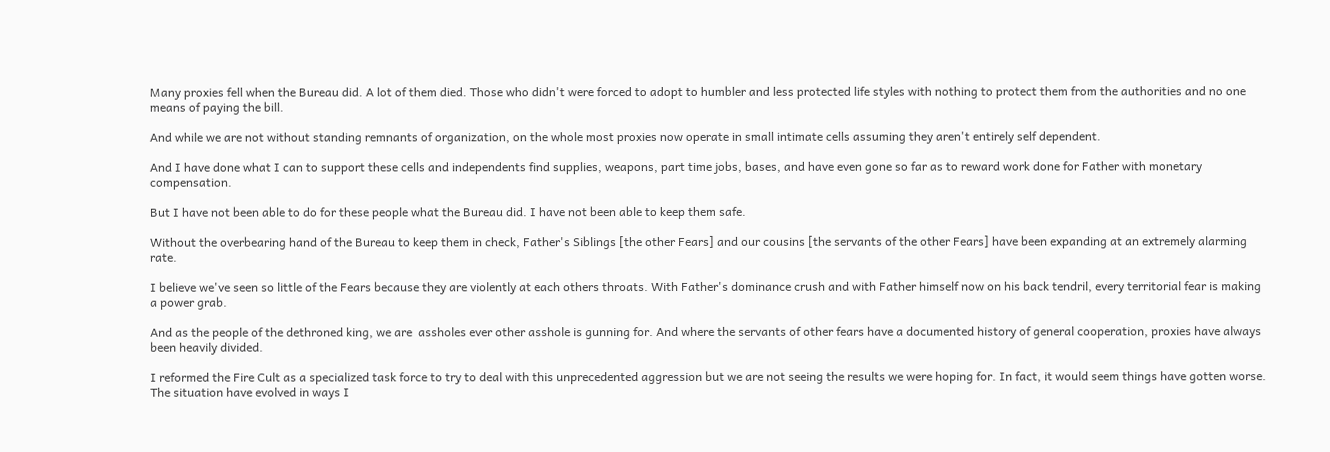Many proxies fell when the Bureau did. A lot of them died. Those who didn't were forced to adopt to humbler and less protected life styles with nothing to protect them from the authorities and no one means of paying the bill.

And while we are not without standing remnants of organization, on the whole most proxies now operate in small intimate cells assuming they aren't entirely self dependent.

And I have done what I can to support these cells and independents find supplies, weapons, part time jobs, bases, and have even gone so far as to reward work done for Father with monetary compensation.

But I have not been able to do for these people what the Bureau did. I have not been able to keep them safe.

Without the overbearing hand of the Bureau to keep them in check, Father's Siblings [the other Fears] and our cousins [the servants of the other Fears] have been expanding at an extremely alarming rate.

I believe we've seen so little of the Fears because they are violently at each others throats. With Father's dominance crush and with Father himself now on his back tendril, every territorial fear is making a power grab.

And as the people of the dethroned king, we are  assholes ever other asshole is gunning for. And where the servants of other fears have a documented history of general cooperation, proxies have always been heavily divided.

I reformed the Fire Cult as a specialized task force to try to deal with this unprecedented aggression but we are not seeing the results we were hoping for. In fact, it would seem things have gotten worse. The situation have evolved in ways I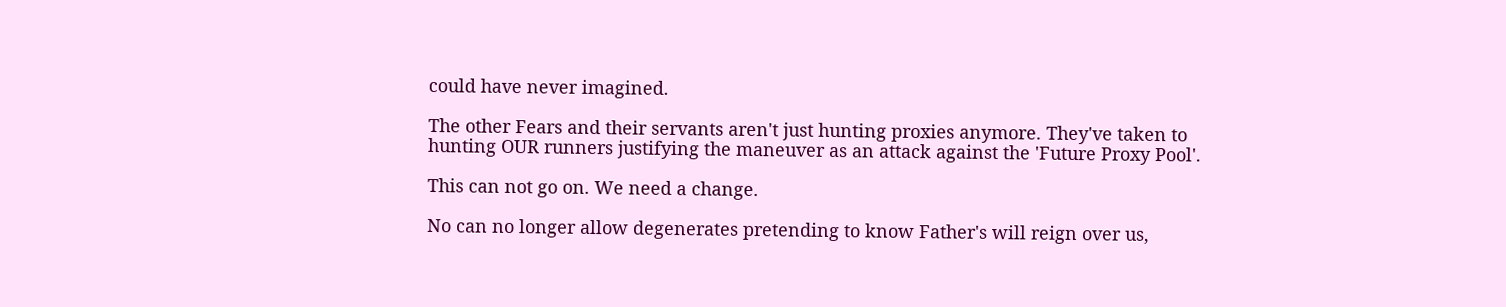could have never imagined.

The other Fears and their servants aren't just hunting proxies anymore. They've taken to hunting OUR runners justifying the maneuver as an attack against the 'Future Proxy Pool'.

This can not go on. We need a change.

No can no longer allow degenerates pretending to know Father's will reign over us,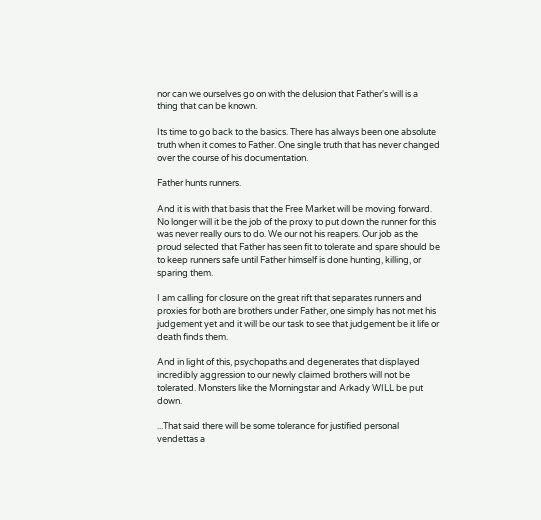nor can we ourselves go on with the delusion that Father's will is a thing that can be known.

Its time to go back to the basics. There has always been one absolute truth when it comes to Father. One single truth that has never changed over the course of his documentation.

Father hunts runners.

And it is with that basis that the Free Market will be moving forward. No longer will it be the job of the proxy to put down the runner for this was never really ours to do. We our not his reapers. Our job as the proud selected that Father has seen fit to tolerate and spare should be to keep runners safe until Father himself is done hunting, killing, or sparing them.

I am calling for closure on the great rift that separates runners and proxies for both are brothers under Father, one simply has not met his judgement yet and it will be our task to see that judgement be it life or death finds them.

And in light of this, psychopaths and degenerates that displayed incredibly aggression to our newly claimed brothers will not be tolerated. Monsters like the Morningstar and Arkady WILL be put down.

...That said there will be some tolerance for justified personal vendettas a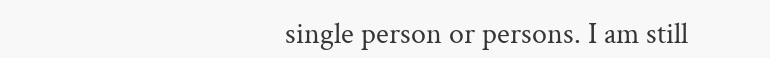single person or persons. I am still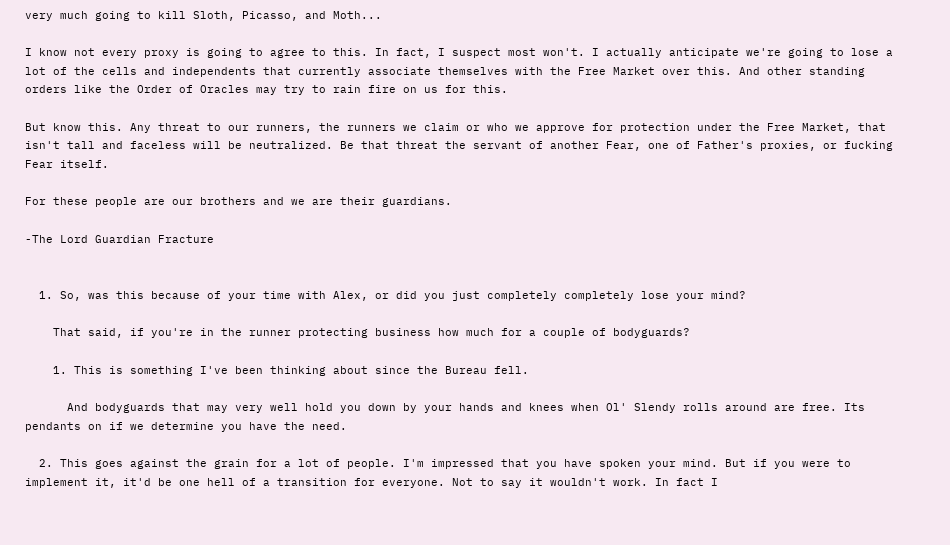very much going to kill Sloth, Picasso, and Moth...

I know not every proxy is going to agree to this. In fact, I suspect most won't. I actually anticipate we're going to lose a lot of the cells and independents that currently associate themselves with the Free Market over this. And other standing orders like the Order of Oracles may try to rain fire on us for this.

But know this. Any threat to our runners, the runners we claim or who we approve for protection under the Free Market, that isn't tall and faceless will be neutralized. Be that threat the servant of another Fear, one of Father's proxies, or fucking Fear itself.

For these people are our brothers and we are their guardians.

-The Lord Guardian Fracture


  1. So, was this because of your time with Alex, or did you just completely completely lose your mind?

    That said, if you're in the runner protecting business how much for a couple of bodyguards?

    1. This is something I've been thinking about since the Bureau fell.

      And bodyguards that may very well hold you down by your hands and knees when Ol' Slendy rolls around are free. Its pendants on if we determine you have the need.

  2. This goes against the grain for a lot of people. I'm impressed that you have spoken your mind. But if you were to implement it, it'd be one hell of a transition for everyone. Not to say it wouldn't work. In fact I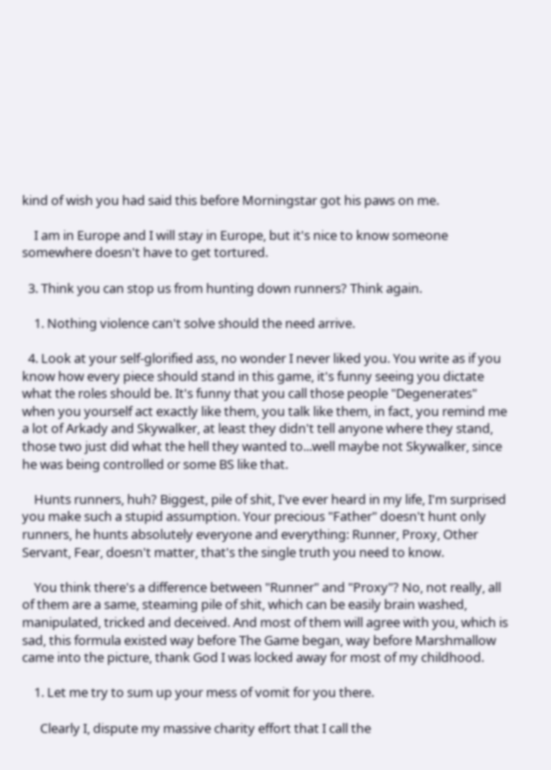kind of wish you had said this before Morningstar got his paws on me.

    I am in Europe and I will stay in Europe, but it's nice to know someone somewhere doesn't have to get tortured.

  3. Think you can stop us from hunting down runners? Think again.

    1. Nothing violence can't solve should the need arrive.

  4. Look at your self-glorified ass, no wonder I never liked you. You write as if you know how every piece should stand in this game, it's funny seeing you dictate what the roles should be. It's funny that you call those people "Degenerates" when you yourself act exactly like them, you talk like them, in fact, you remind me a lot of Arkady and Skywalker, at least they didn't tell anyone where they stand, those two just did what the hell they wanted to...well maybe not Skywalker, since he was being controlled or some BS like that.

    Hunts runners, huh? Biggest, pile of shit, I've ever heard in my life, I'm surprised you make such a stupid assumption. Your precious "Father" doesn't hunt only runners, he hunts absolutely everyone and everything: Runner, Proxy, Other Servant, Fear, doesn't matter, that's the single truth you need to know.

    You think there's a difference between "Runner" and "Proxy"? No, not really, all of them are a same, steaming pile of shit, which can be easily brain washed, manipulated, tricked and deceived. And most of them will agree with you, which is sad, this formula existed way before The Game began, way before Marshmallow came into the picture, thank God I was locked away for most of my childhood.

    1. Let me try to sum up your mess of vomit for you there.

      Clearly I, dispute my massive charity effort that I call the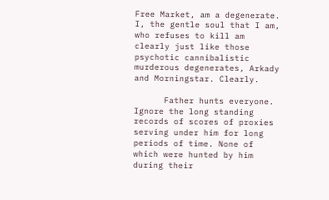Free Market, am a degenerate. I, the gentle soul that I am, who refuses to kill am clearly just like those psychotic cannibalistic murderous degenerates, Arkady and Morningstar. Clearly.

      Father hunts everyone. Ignore the long standing records of scores of proxies serving under him for long periods of time. None of which were hunted by him during their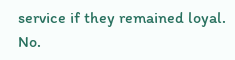service if they remained loyal. No.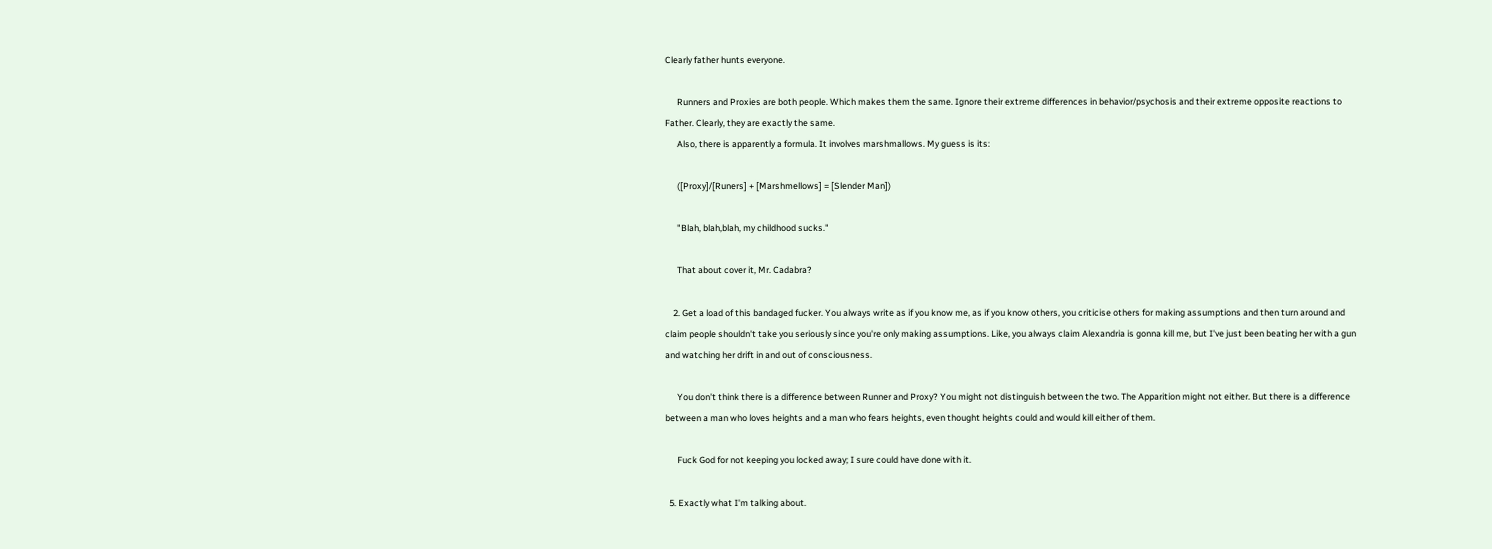Clearly father hunts everyone.

      Runners and Proxies are both people. Which makes them the same. Ignore their extreme differences in behavior/psychosis and their extreme opposite reactions to Father. Clearly, they are exactly the same.
      Also, there is apparently a formula. It involves marshmallows. My guess is its:

      ([Proxy]/[Runers] + [Marshmellows] = [Slender Man])

      "Blah, blah,blah, my childhood sucks."

      That about cover it, Mr. Cadabra?

    2. Get a load of this bandaged fucker. You always write as if you know me, as if you know others, you criticise others for making assumptions and then turn around and claim people shouldn't take you seriously since you're only making assumptions. Like, you always claim Alexandria is gonna kill me, but I've just been beating her with a gun and watching her drift in and out of consciousness.

      You don't think there is a difference between Runner and Proxy? You might not distinguish between the two. The Apparition might not either. But there is a difference between a man who loves heights and a man who fears heights, even thought heights could and would kill either of them.

      Fuck God for not keeping you locked away; I sure could have done with it.

  5. Exactly what I'm talking about.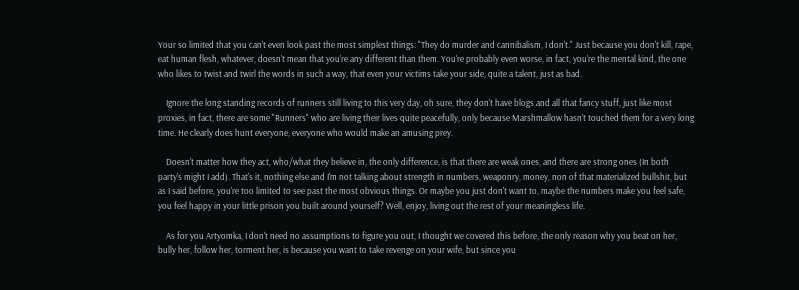Your so limited that you can't even look past the most simplest things: "They do murder and cannibalism, I don't." Just because you don't kill, rape, eat human flesh, whatever, doesn't mean that you're any different than them. You're probably even worse, in fact, you're the mental kind, the one who likes to twist and twirl the words in such a way, that even your victims take your side, quite a talent, just as bad.

    Ignore the long standing records of runners still living to this very day, oh sure, they don't have blogs and all that fancy stuff, just like most proxies, in fact, there are some "Runners" who are living their lives quite peacefully, only because Marshmallow hasn't touched them for a very long time. He clearly does hunt everyone, everyone who would make an amusing prey.

    Doesn't matter how they act, who/what they believe in, the only difference, is that there are weak ones, and there are strong ones (In both party's might I add). That's it, nothing else and I'm not talking about strength in numbers, weaponry, money, non of that materialized bullshit, but as I said before, you're too limited to see past the most obvious things. Or maybe you just don't want to, maybe the numbers make you feel safe, you feel happy in your little prison you built around yourself? Well, enjoy, living out the rest of your meaningless life.

    As for you Artyomka, I don't need no assumptions to figure you out, I thought we covered this before, the only reason why you beat on her, bully her, follow her, torment her, is because you want to take revenge on your wife, but since you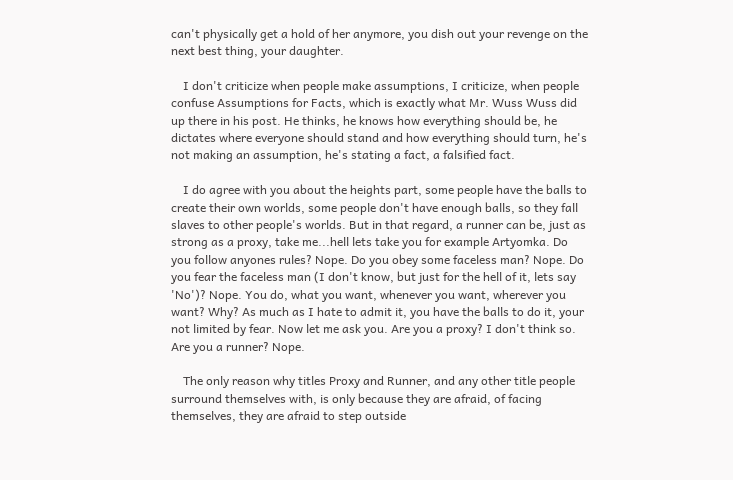can't physically get a hold of her anymore, you dish out your revenge on the next best thing, your daughter.

    I don't criticize when people make assumptions, I criticize, when people confuse Assumptions for Facts, which is exactly what Mr. Wuss Wuss did up there in his post. He thinks, he knows how everything should be, he dictates where everyone should stand and how everything should turn, he's not making an assumption, he's stating a fact, a falsified fact.

    I do agree with you about the heights part, some people have the balls to create their own worlds, some people don't have enough balls, so they fall slaves to other people's worlds. But in that regard, a runner can be, just as strong as a proxy, take me...hell lets take you for example Artyomka. Do you follow anyones rules? Nope. Do you obey some faceless man? Nope. Do you fear the faceless man (I don't know, but just for the hell of it, lets say 'No')? Nope. You do, what you want, whenever you want, wherever you want? Why? As much as I hate to admit it, you have the balls to do it, your not limited by fear. Now let me ask you. Are you a proxy? I don't think so. Are you a runner? Nope.

    The only reason why titles Proxy and Runner, and any other title people surround themselves with, is only because they are afraid, of facing themselves, they are afraid to step outside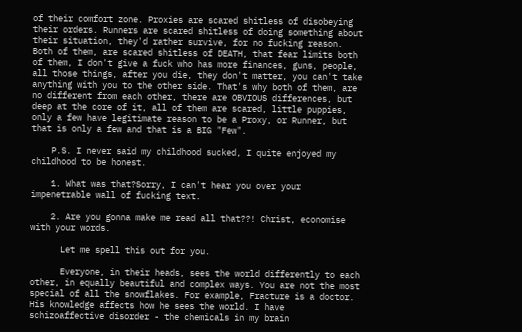of their comfort zone. Proxies are scared shitless of disobeying their orders. Runners are scared shitless of doing something about their situation, they'd rather survive, for no fucking reason. Both of them, are scared shitless of DEATH, that fear limits both of them, I don't give a fuck who has more finances, guns, people, all those things, after you die, they don't matter, you can't take anything with you to the other side. That's why both of them, are no different from each other, there are OBVIOUS differences, but deep at the core of it, all of them are scared, little puppies, only a few have legitimate reason to be a Proxy, or Runner, but that is only a few and that is a BIG "Few".

    P.S. I never said my childhood sucked, I quite enjoyed my childhood to be honest.

    1. What was that?Sorry, I can't hear you over your impenetrable wall of fucking text.

    2. Are you gonna make me read all that??! Christ, economise with your words.

      Let me spell this out for you.

      Everyone, in their heads, sees the world differently to each other, in equally beautiful and complex ways. You are not the most special of all the snowflakes. For example, Fracture is a doctor. His knowledge affects how he sees the world. I have schizoaffective disorder - the chemicals in my brain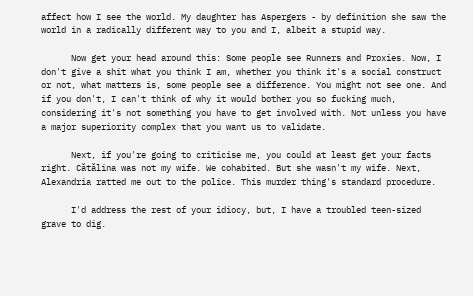affect how I see the world. My daughter has Aspergers - by definition she saw the world in a radically different way to you and I, albeit a stupid way.

      Now get your head around this: Some people see Runners and Proxies. Now, I don't give a shit what you think I am, whether you think it's a social construct or not, what matters is, some people see a difference. You might not see one. And if you don't, I can't think of why it would bother you so fucking much, considering it's not something you have to get involved with. Not unless you have a major superiority complex that you want us to validate.

      Next, if you're going to criticise me, you could at least get your facts right. Cătălina was not my wife. We cohabited. But she wasn't my wife. Next, Alexandria ratted me out to the police. This murder thing's standard procedure.

      I'd address the rest of your idiocy, but, I have a troubled teen-sized grave to dig.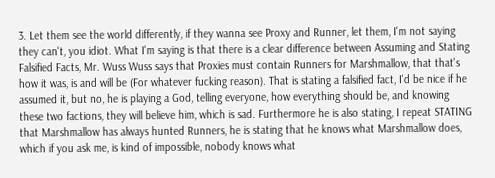3. Let them see the world differently, if they wanna see Proxy and Runner, let them, I'm not saying they can't, you idiot. What I'm saying is that there is a clear difference between Assuming and Stating Falsified Facts, Mr. Wuss Wuss says that Proxies must contain Runners for Marshmallow, that that's how it was, is and will be (For whatever fucking reason). That is stating a falsified fact, I'd be nice if he assumed it, but no, he is playing a God, telling everyone, how everything should be, and knowing these two factions, they will believe him, which is sad. Furthermore he is also stating, I repeat STATING that Marshmallow has always hunted Runners, he is stating that he knows what Marshmallow does, which if you ask me, is kind of impossible, nobody knows what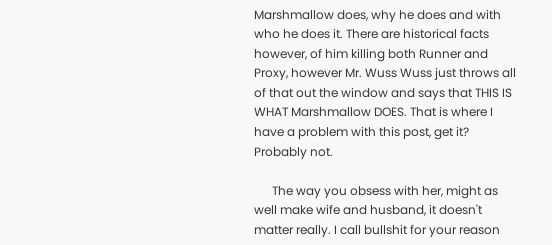Marshmallow does, why he does and with who he does it. There are historical facts however, of him killing both Runner and Proxy, however Mr. Wuss Wuss just throws all of that out the window and says that THIS IS WHAT Marshmallow DOES. That is where I have a problem with this post, get it? Probably not.

      The way you obsess with her, might as well make wife and husband, it doesn't matter really. I call bullshit for your reason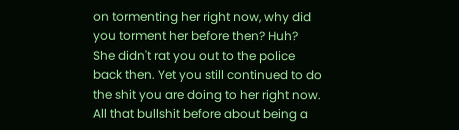on tormenting her right now, why did you torment her before then? Huh? She didn't rat you out to the police back then. Yet you still continued to do the shit you are doing to her right now. All that bullshit before about being a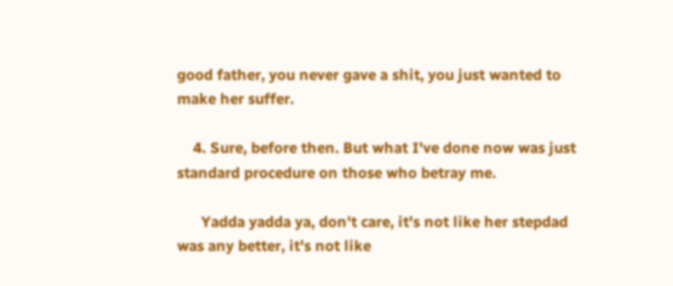good father, you never gave a shit, you just wanted to make her suffer.

    4. Sure, before then. But what I've done now was just standard procedure on those who betray me.

      Yadda yadda ya, don't care, it's not like her stepdad was any better, it's not like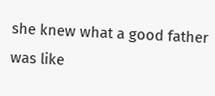she knew what a good father was like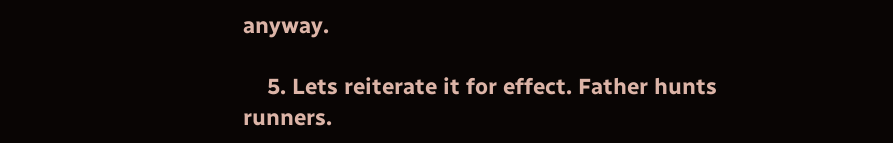anyway.

    5. Lets reiterate it for effect. Father hunts runners.